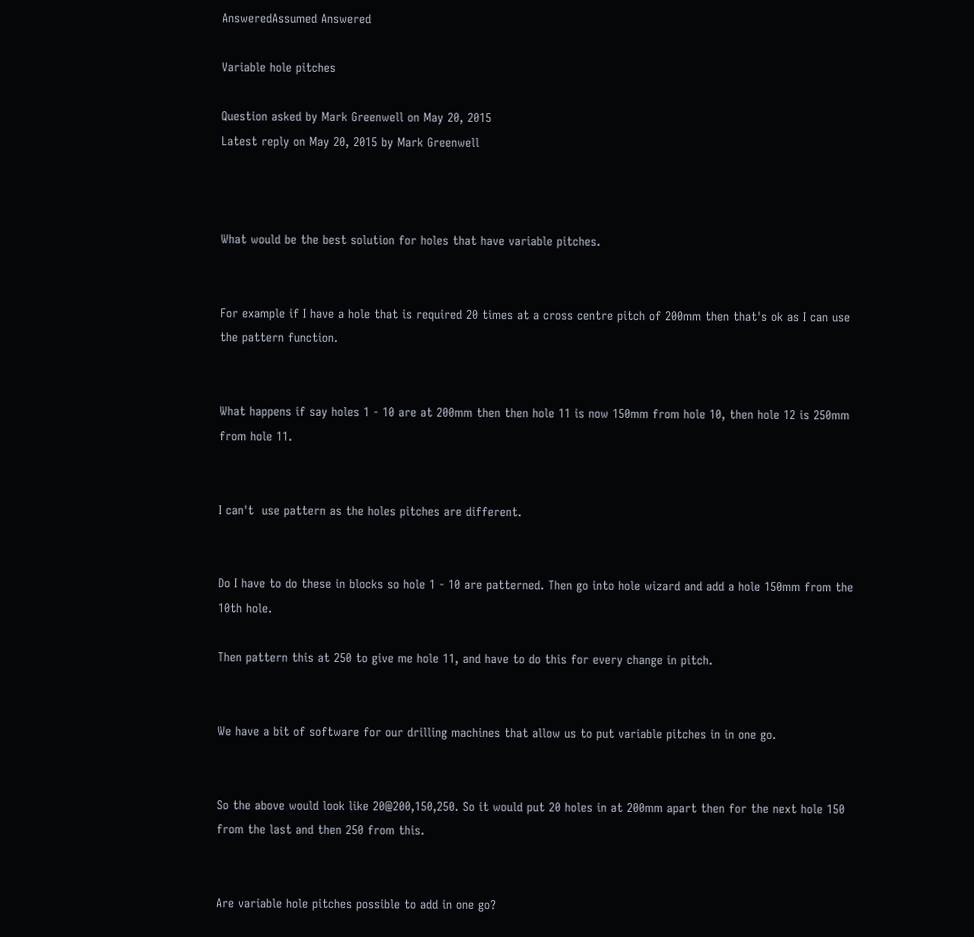AnsweredAssumed Answered

Variable hole pitches

Question asked by Mark Greenwell on May 20, 2015
Latest reply on May 20, 2015 by Mark Greenwell



What would be the best solution for holes that have variable pitches.


For example if I have a hole that is required 20 times at a cross centre pitch of 200mm then that's ok as I can use the pattern function.


What happens if say holes 1 - 10 are at 200mm then then hole 11 is now 150mm from hole 10, then hole 12 is 250mm from hole 11.


I can't  use pattern as the holes pitches are different.


Do I have to do these in blocks so hole 1 - 10 are patterned. Then go into hole wizard and add a hole 150mm from the 10th hole.

Then pattern this at 250 to give me hole 11, and have to do this for every change in pitch.


We have a bit of software for our drilling machines that allow us to put variable pitches in in one go.


So the above would look like 20@200,150,250. So it would put 20 holes in at 200mm apart then for the next hole 150 from the last and then 250 from this.


Are variable hole pitches possible to add in one go?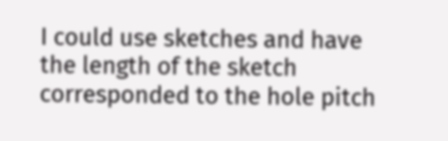I could use sketches and have the length of the sketch corresponded to the hole pitch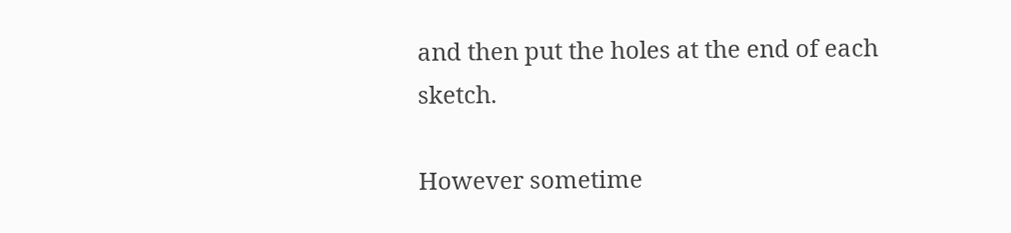and then put the holes at the end of each sketch.

However sometime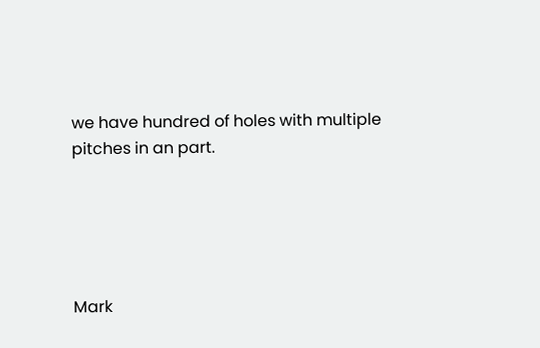we have hundred of holes with multiple pitches in an part.





Mark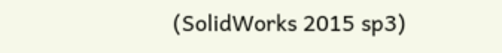(SolidWorks 2015 sp3)